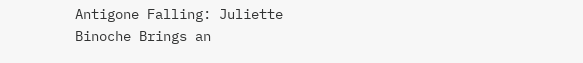Antigone Falling: Juliette Binoche Brings an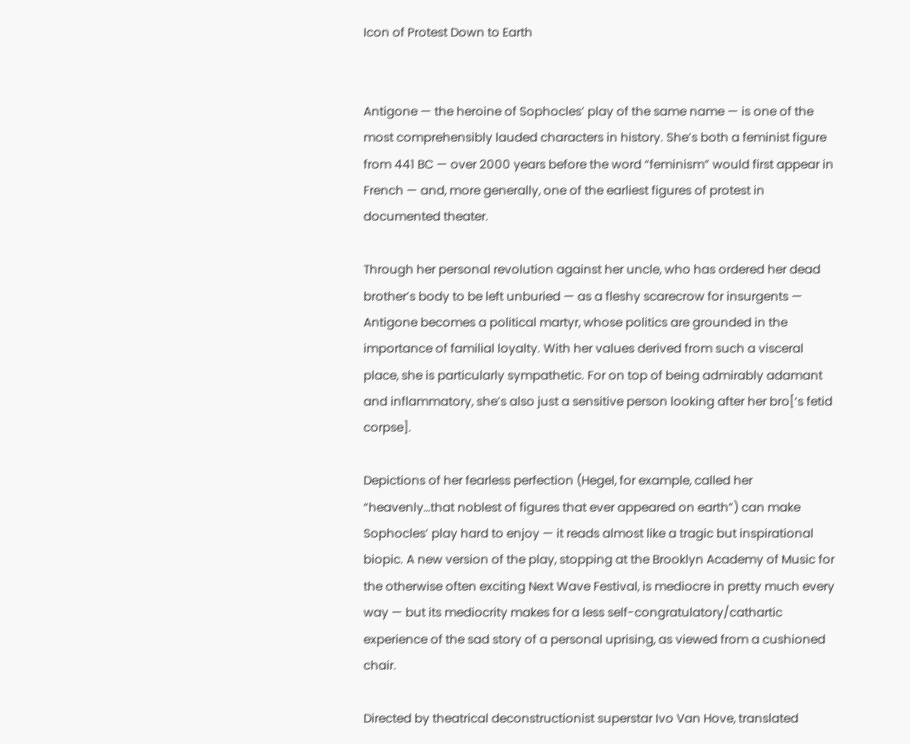Icon of Protest Down to Earth


Antigone — the heroine of Sophocles’ play of the same name — is one of the most comprehensibly lauded characters in history. She’s both a feminist figure from 441 BC — over 2000 years before the word “feminism” would first appear in French — and, more generally, one of the earliest figures of protest in documented theater.

Through her personal revolution against her uncle, who has ordered her dead brother’s body to be left unburied — as a fleshy scarecrow for insurgents — Antigone becomes a political martyr, whose politics are grounded in the importance of familial loyalty. With her values derived from such a visceral place, she is particularly sympathetic. For on top of being admirably adamant and inflammatory, she’s also just a sensitive person looking after her bro[‘s fetid corpse].

Depictions of her fearless perfection (Hegel, for example, called her “heavenly…that noblest of figures that ever appeared on earth”) can make Sophocles’ play hard to enjoy — it reads almost like a tragic but inspirational biopic. A new version of the play, stopping at the Brooklyn Academy of Music for the otherwise often exciting Next Wave Festival, is mediocre in pretty much every way — but its mediocrity makes for a less self-congratulatory/cathartic experience of the sad story of a personal uprising, as viewed from a cushioned chair.

Directed by theatrical deconstructionist superstar Ivo Van Hove, translated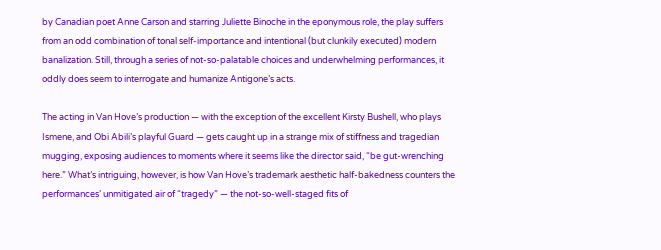by Canadian poet Anne Carson and starring Juliette Binoche in the eponymous role, the play suffers from an odd combination of tonal self-importance and intentional (but clunkily executed) modern banalization. Still, through a series of not-so-palatable choices and underwhelming performances, it oddly does seem to interrogate and humanize Antigone’s acts.

The acting in Van Hove’s production — with the exception of the excellent Kirsty Bushell, who plays Ismene, and Obi Abili’s playful Guard — gets caught up in a strange mix of stiffness and tragedian mugging, exposing audiences to moments where it seems like the director said, “be gut-wrenching here.” What’s intriguing, however, is how Van Hove’s trademark aesthetic half-bakedness counters the performances’ unmitigated air of “tragedy” — the not-so-well-staged fits of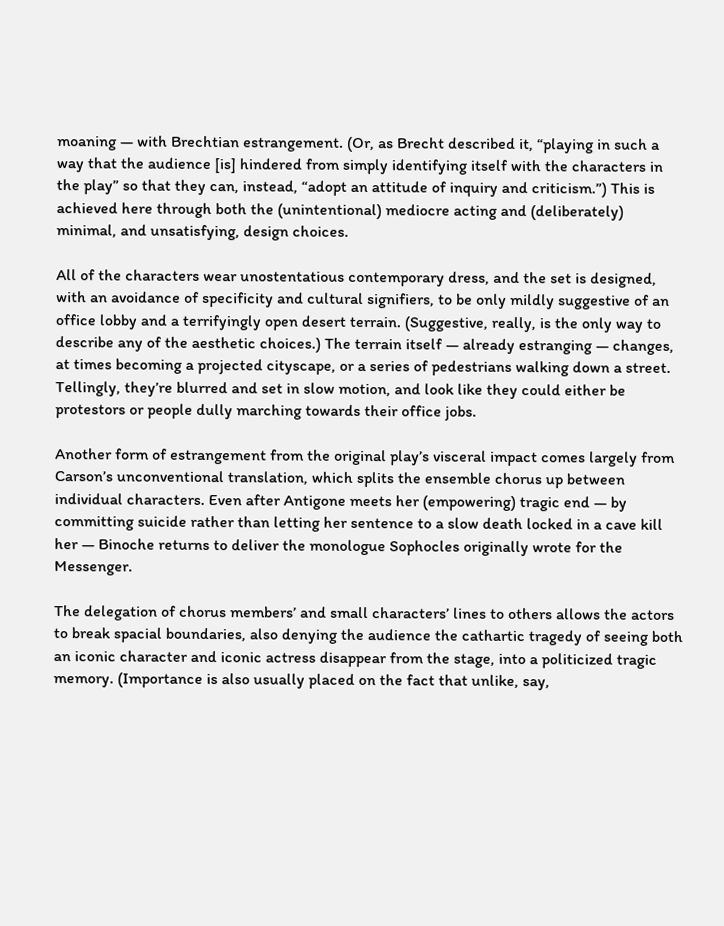moaning — with Brechtian estrangement. (Or, as Brecht described it, “playing in such a way that the audience [is] hindered from simply identifying itself with the characters in the play” so that they can, instead, “adopt an attitude of inquiry and criticism.”) This is achieved here through both the (unintentional) mediocre acting and (deliberately) minimal, and unsatisfying, design choices.

All of the characters wear unostentatious contemporary dress, and the set is designed, with an avoidance of specificity and cultural signifiers, to be only mildly suggestive of an office lobby and a terrifyingly open desert terrain. (Suggestive, really, is the only way to describe any of the aesthetic choices.) The terrain itself — already estranging — changes, at times becoming a projected cityscape, or a series of pedestrians walking down a street. Tellingly, they’re blurred and set in slow motion, and look like they could either be protestors or people dully marching towards their office jobs.

Another form of estrangement from the original play’s visceral impact comes largely from Carson’s unconventional translation, which splits the ensemble chorus up between individual characters. Even after Antigone meets her (empowering) tragic end — by committing suicide rather than letting her sentence to a slow death locked in a cave kill her — Binoche returns to deliver the monologue Sophocles originally wrote for the Messenger.

The delegation of chorus members’ and small characters’ lines to others allows the actors to break spacial boundaries, also denying the audience the cathartic tragedy of seeing both an iconic character and iconic actress disappear from the stage, into a politicized tragic memory. (Importance is also usually placed on the fact that unlike, say,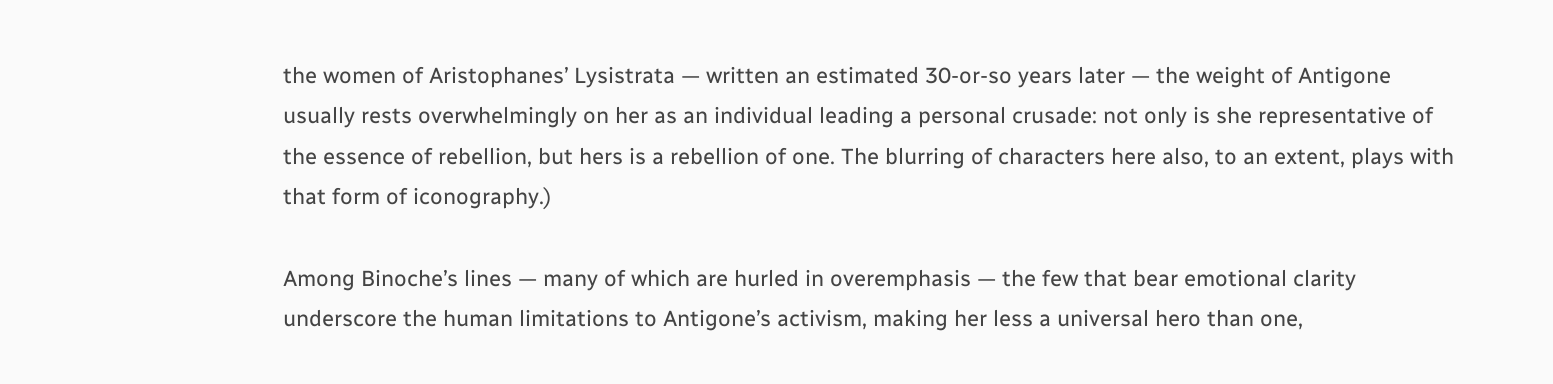the women of Aristophanes’ Lysistrata — written an estimated 30-or-so years later — the weight of Antigone usually rests overwhelmingly on her as an individual leading a personal crusade: not only is she representative of the essence of rebellion, but hers is a rebellion of one. The blurring of characters here also, to an extent, plays with that form of iconography.)

Among Binoche’s lines — many of which are hurled in overemphasis — the few that bear emotional clarity underscore the human limitations to Antigone’s activism, making her less a universal hero than one,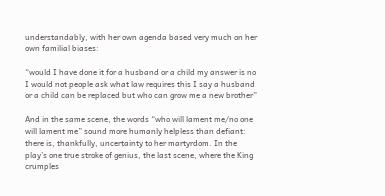understandably, with her own agenda based very much on her own familial biases:

“would I have done it for a husband or a child my answer is no I would not people ask what law requires this I say a husband or a child can be replaced but who can grow me a new brother”

And in the same scene, the words “who will lament me/no one will lament me” sound more humanly helpless than defiant: there is, thankfully, uncertainty to her martyrdom. In the play’s one true stroke of genius, the last scene, where the King crumples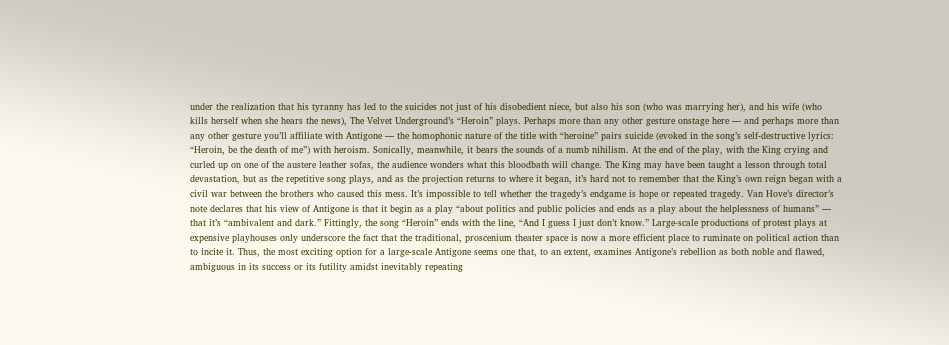under the realization that his tyranny has led to the suicides not just of his disobedient niece, but also his son (who was marrying her), and his wife (who kills herself when she hears the news), The Velvet Underground’s “Heroin” plays. Perhaps more than any other gesture onstage here — and perhaps more than any other gesture you’ll affiliate with Antigone — the homophonic nature of the title with “heroine” pairs suicide (evoked in the song’s self-destructive lyrics: “Heroin, be the death of me”) with heroism. Sonically, meanwhile, it bears the sounds of a numb nihilism. At the end of the play, with the King crying and curled up on one of the austere leather sofas, the audience wonders what this bloodbath will change. The King may have been taught a lesson through total devastation, but as the repetitive song plays, and as the projection returns to where it began, it’s hard not to remember that the King’s own reign began with a civil war between the brothers who caused this mess. It’s impossible to tell whether the tragedy’s endgame is hope or repeated tragedy. Van Hove’s director’s note declares that his view of Antigone is that it begin as a play “about politics and public policies and ends as a play about the helplessness of humans” — that it’s “ambivalent and dark.” Fittingly, the song “Heroin” ends with the line, “And I guess I just don’t know.” Large-scale productions of protest plays at expensive playhouses only underscore the fact that the traditional, proscenium theater space is now a more efficient place to ruminate on political action than to incite it. Thus, the most exciting option for a large-scale Antigone seems one that, to an extent, examines Antigone’s rebellion as both noble and flawed, ambiguous in its success or its futility amidst inevitably repeating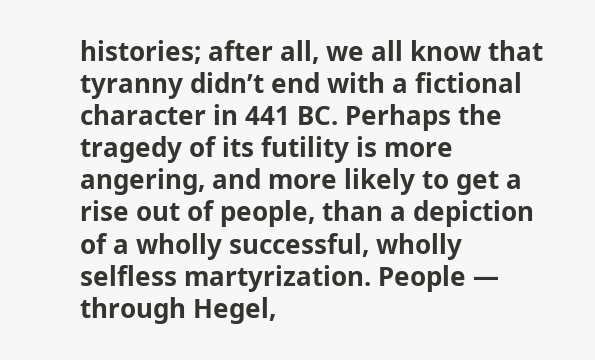histories; after all, we all know that tyranny didn’t end with a fictional character in 441 BC. Perhaps the tragedy of its futility is more angering, and more likely to get a rise out of people, than a depiction of a wholly successful, wholly selfless martyrization. People — through Hegel,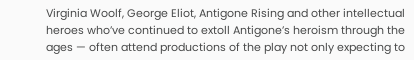Virginia Woolf, George Eliot, Antigone Rising and other intellectual heroes who’ve continued to extoll Antigone’s heroism through the ages — often attend productions of the play not only expecting to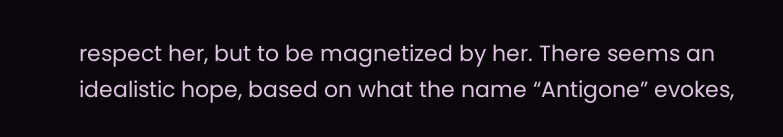respect her, but to be magnetized by her. There seems an idealistic hope, based on what the name “Antigone” evokes,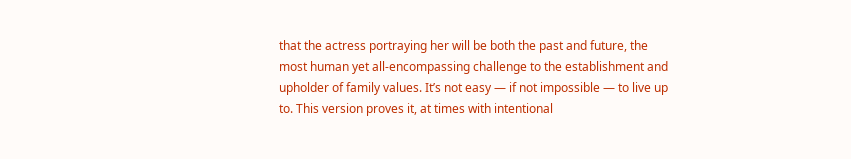that the actress portraying her will be both the past and future, the most human yet all-encompassing challenge to the establishment and upholder of family values. It’s not easy — if not impossible — to live up to. This version proves it, at times with intentional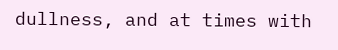dullness, and at times with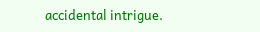accidental intrigue.